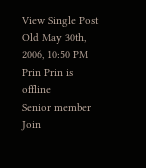View Single Post
Old May 30th, 2006, 10:50 PM
Prin Prin is offline
Senior member
Join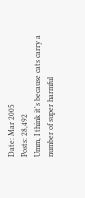Date: Mar 2005
Posts: 28,492
Umm, I think it's because cats carry a number of super harmful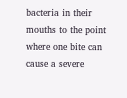bacteria in their mouths to the point where one bite can cause a severe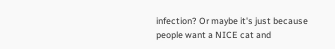infection? Or maybe it's just because people want a NICE cat and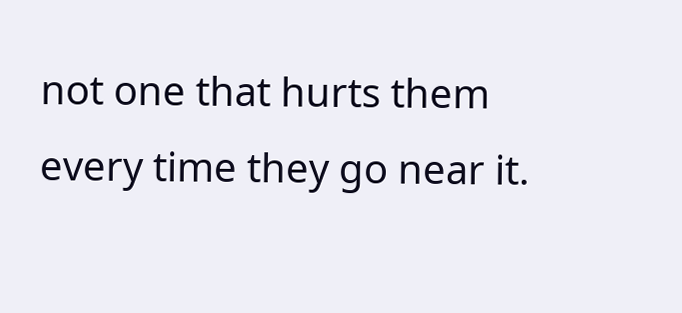not one that hurts them every time they go near it.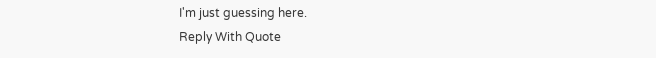I'm just guessing here.
Reply With Quote